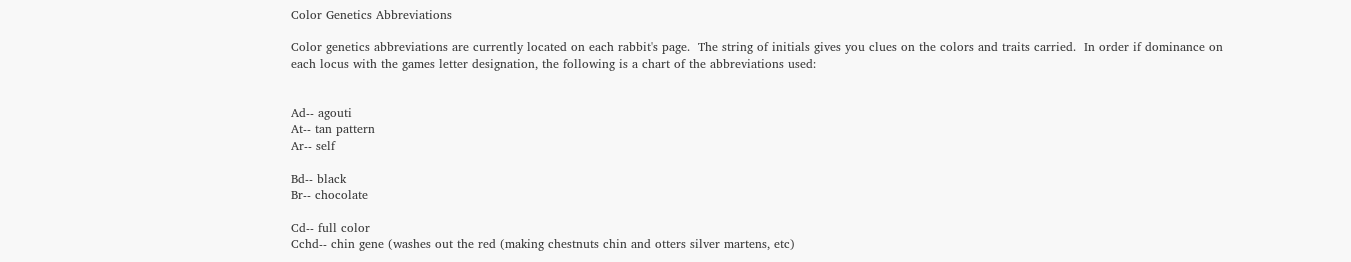Color Genetics Abbreviations

Color genetics abbreviations are currently located on each rabbit's page.  The string of initials gives you clues on the colors and traits carried.  In order if dominance on each locus with the games letter designation, the following is a chart of the abbreviations used:


Ad-- agouti
At-- tan pattern
Ar-- self

Bd-- black
Br-- chocolate

Cd-- full color
Cchd-- chin gene (washes out the red (making chestnuts chin and otters silver martens, etc)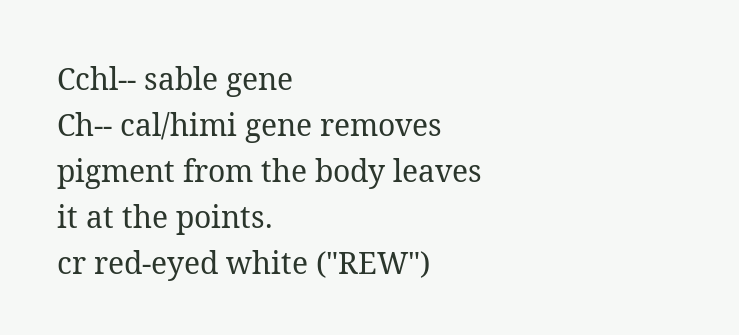Cchl-- sable gene
Ch-- cal/himi gene removes pigment from the body leaves it at the points.
cr red-eyed white ("REW")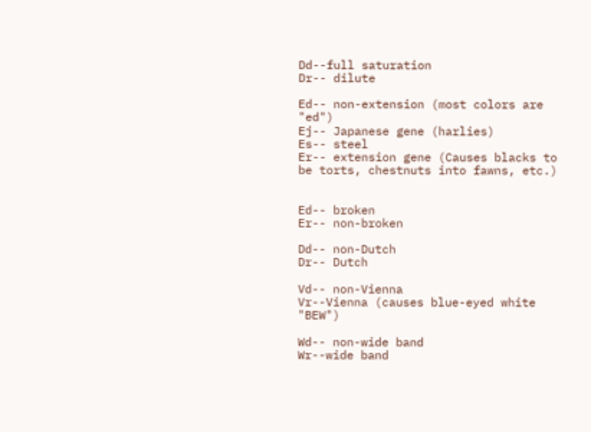Dd--full saturation
Dr-- dilute

Ed-- non-extension (most colors are "ed")
Ej-- Japanese gene (harlies)
Es-- steel
Er-- extension gene (Causes blacks to be torts, chestnuts into fawns, etc.)


Ed-- broken
Er-- non-broken

Dd-- non-Dutch
Dr-- Dutch

Vd-- non-Vienna
Vr--Vienna (causes blue-eyed white "BEW")

Wd-- non-wide band
Wr--wide band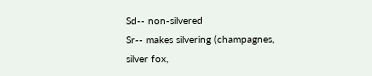Sd-- non-silvered
Sr-- makes silvering (champagnes, silver fox,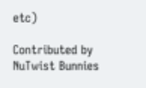etc)

Contributed by NuTwist Bunnies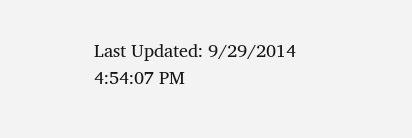Last Updated: 9/29/2014 4:54:07 PM